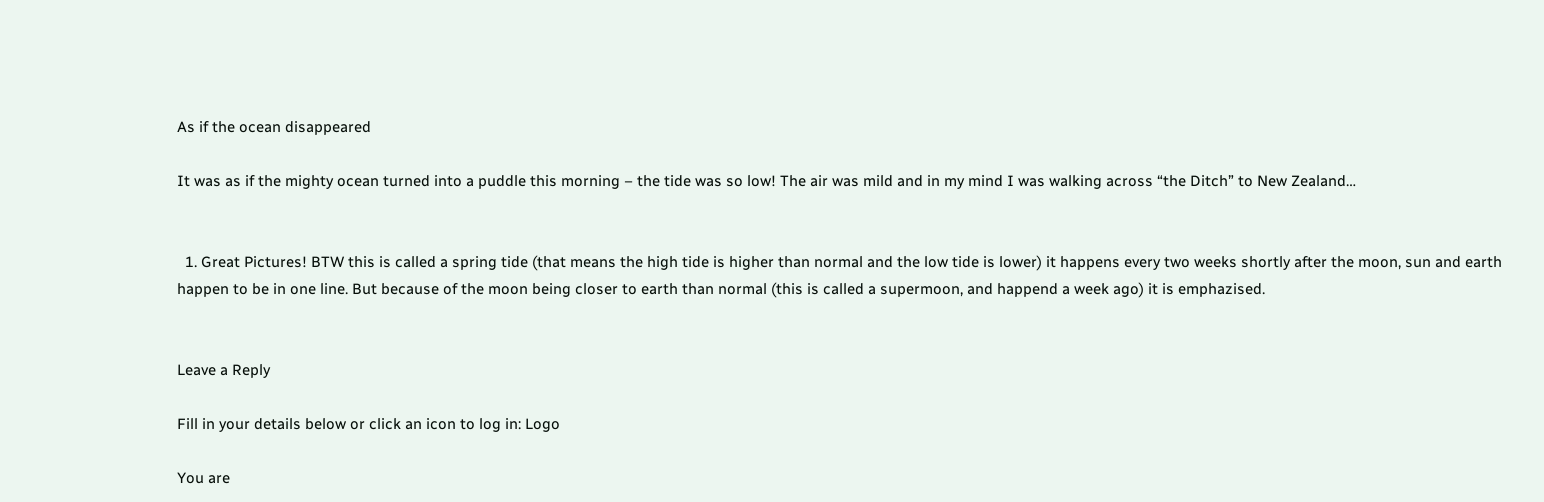As if the ocean disappeared

It was as if the mighty ocean turned into a puddle this morning – the tide was so low! The air was mild and in my mind I was walking across “the Ditch” to New Zealand…


  1. Great Pictures! BTW this is called a spring tide (that means the high tide is higher than normal and the low tide is lower) it happens every two weeks shortly after the moon, sun and earth happen to be in one line. But because of the moon being closer to earth than normal (this is called a supermoon, and happend a week ago) it is emphazised.


Leave a Reply

Fill in your details below or click an icon to log in: Logo

You are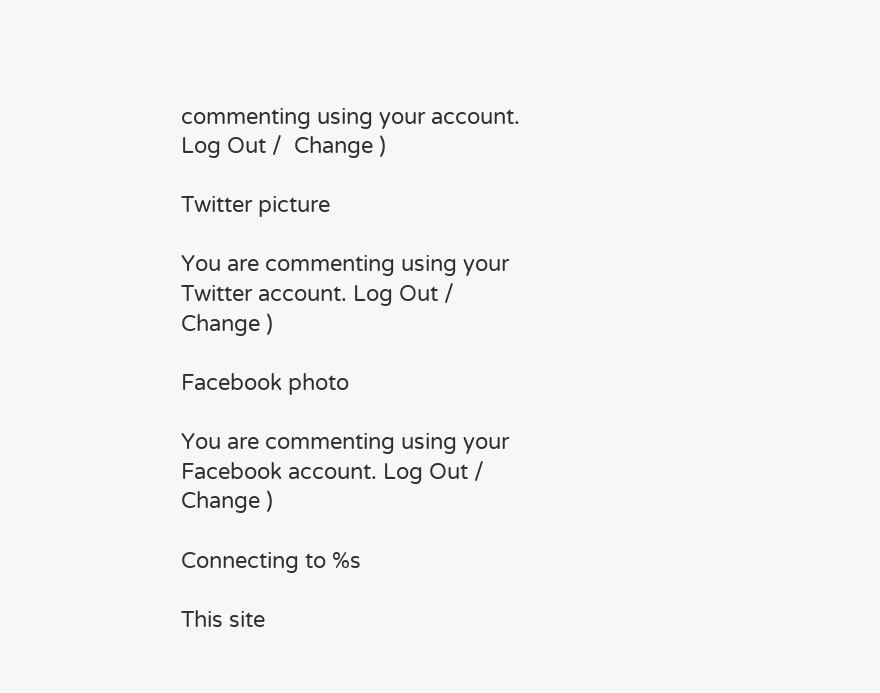commenting using your account. Log Out /  Change )

Twitter picture

You are commenting using your Twitter account. Log Out /  Change )

Facebook photo

You are commenting using your Facebook account. Log Out /  Change )

Connecting to %s

This site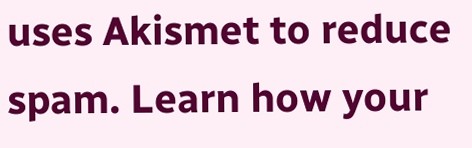uses Akismet to reduce spam. Learn how your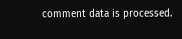comment data is processed.